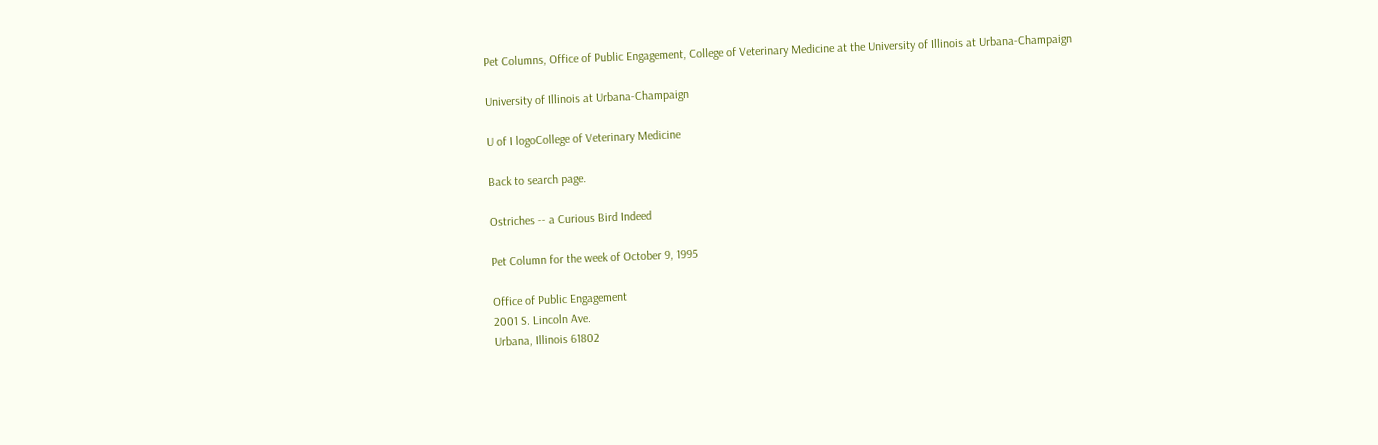Pet Columns, Office of Public Engagement, College of Veterinary Medicine at the University of Illinois at Urbana-Champaign

University of Illinois at Urbana-Champaign

U of I logoCollege of Veterinary Medicine

Back to search page.

Ostriches -- a Curious Bird Indeed

Pet Column for the week of October 9, 1995

Office of Public Engagement
2001 S. Lincoln Ave.
Urbana, Illinois 61802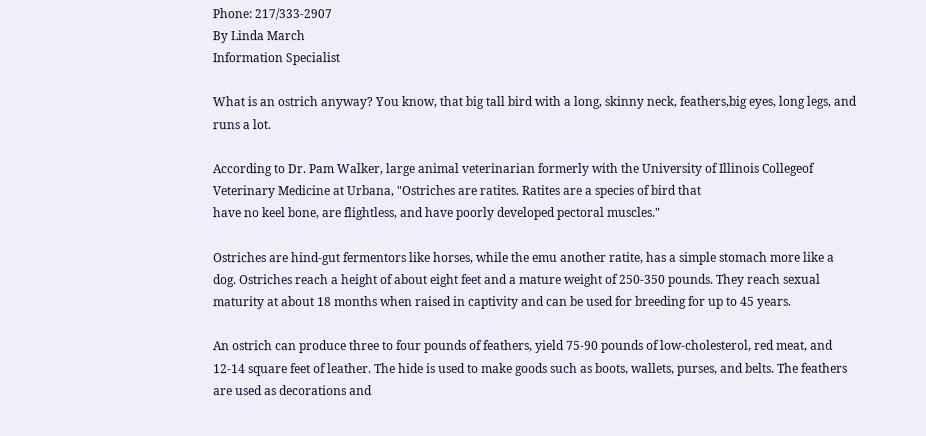Phone: 217/333-2907
By Linda March
Information Specialist

What is an ostrich anyway? You know, that big tall bird with a long, skinny neck, feathers,big eyes, long legs, and runs a lot.

According to Dr. Pam Walker, large animal veterinarian formerly with the University of Illinois Collegeof Veterinary Medicine at Urbana, "Ostriches are ratites. Ratites are a species of bird that
have no keel bone, are flightless, and have poorly developed pectoral muscles."

Ostriches are hind-gut fermentors like horses, while the emu another ratite, has a simple stomach more like a dog. Ostriches reach a height of about eight feet and a mature weight of 250-350 pounds. They reach sexual maturity at about 18 months when raised in captivity and can be used for breeding for up to 45 years.

An ostrich can produce three to four pounds of feathers, yield 75-90 pounds of low-cholesterol, red meat, and 12-14 square feet of leather. The hide is used to make goods such as boots, wallets, purses, and belts. The feathers are used as decorations and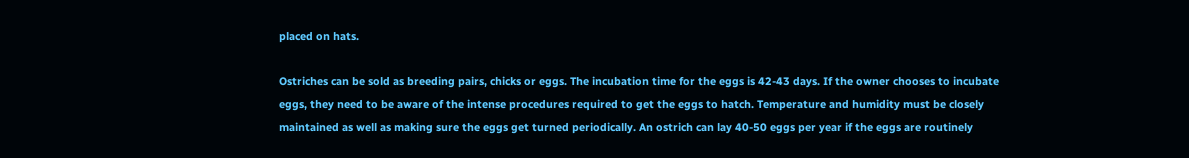placed on hats.

Ostriches can be sold as breeding pairs, chicks or eggs. The incubation time for the eggs is 42-43 days. If the owner chooses to incubate eggs, they need to be aware of the intense procedures required to get the eggs to hatch. Temperature and humidity must be closely maintained as well as making sure the eggs get turned periodically. An ostrich can lay 40-50 eggs per year if the eggs are routinely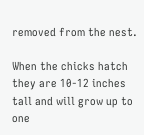removed from the nest.

When the chicks hatch they are 10-12 inches tall and will grow up to one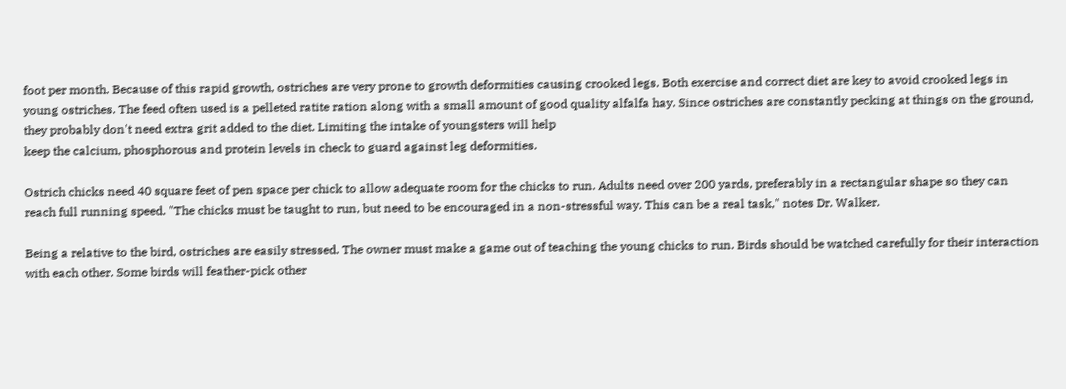foot per month. Because of this rapid growth, ostriches are very prone to growth deformities causing crooked legs. Both exercise and correct diet are key to avoid crooked legs in young ostriches. The feed often used is a pelleted ratite ration along with a small amount of good quality alfalfa hay. Since ostriches are constantly pecking at things on the ground, they probably don't need extra grit added to the diet. Limiting the intake of youngsters will help
keep the calcium, phosphorous and protein levels in check to guard against leg deformities.

Ostrich chicks need 40 square feet of pen space per chick to allow adequate room for the chicks to run. Adults need over 200 yards, preferably in a rectangular shape so they can reach full running speed. "The chicks must be taught to run, but need to be encouraged in a non-stressful way. This can be a real task," notes Dr. Walker.

Being a relative to the bird, ostriches are easily stressed. The owner must make a game out of teaching the young chicks to run. Birds should be watched carefully for their interaction with each other. Some birds will feather-pick other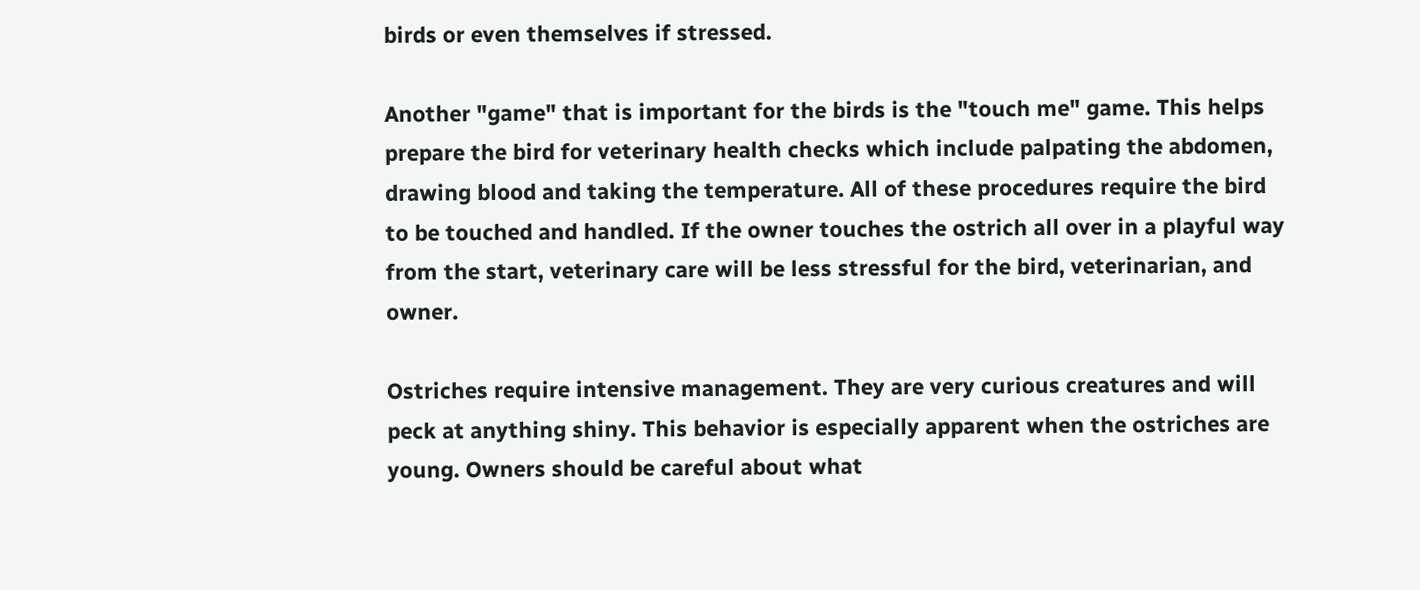birds or even themselves if stressed.

Another "game" that is important for the birds is the "touch me" game. This helps prepare the bird for veterinary health checks which include palpating the abdomen, drawing blood and taking the temperature. All of these procedures require the bird to be touched and handled. If the owner touches the ostrich all over in a playful way from the start, veterinary care will be less stressful for the bird, veterinarian, and owner.

Ostriches require intensive management. They are very curious creatures and will peck at anything shiny. This behavior is especially apparent when the ostriches are young. Owners should be careful about what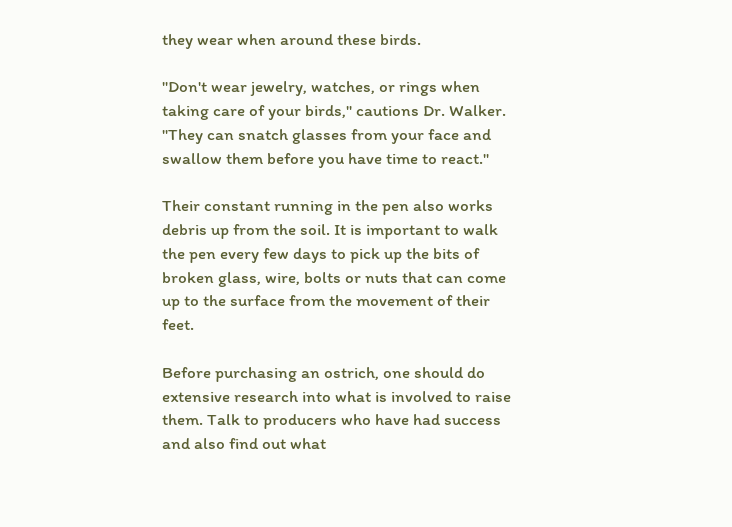they wear when around these birds.

"Don't wear jewelry, watches, or rings when taking care of your birds," cautions Dr. Walker. "They can snatch glasses from your face and swallow them before you have time to react."

Their constant running in the pen also works debris up from the soil. It is important to walk the pen every few days to pick up the bits of broken glass, wire, bolts or nuts that can come up to the surface from the movement of their feet.

Before purchasing an ostrich, one should do extensive research into what is involved to raise them. Talk to producers who have had success and also find out what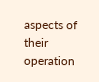aspects of their operation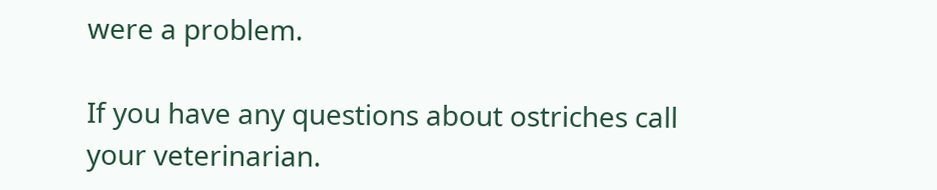were a problem.

If you have any questions about ostriches call your veterinarian.